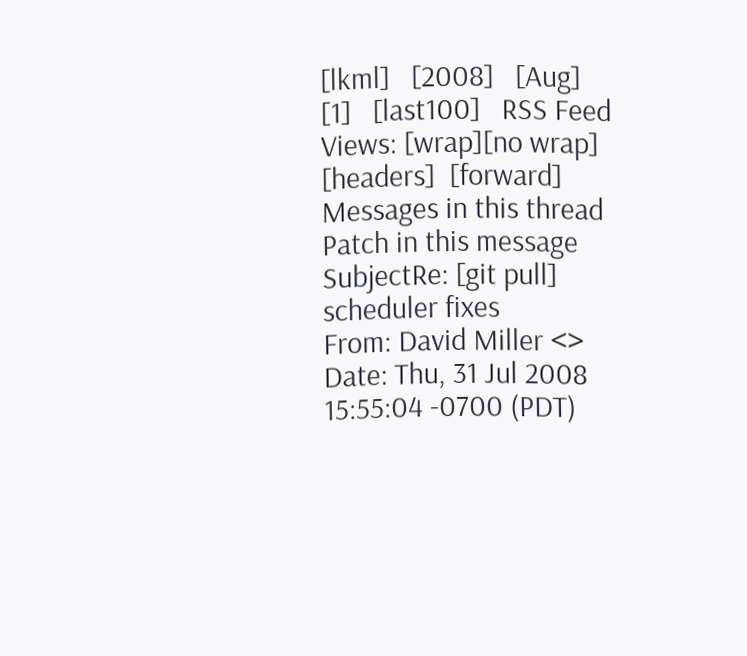[lkml]   [2008]   [Aug]   [1]   [last100]   RSS Feed
Views: [wrap][no wrap]   [headers]  [forward]
Messages in this thread
Patch in this message
SubjectRe: [git pull] scheduler fixes
From: David Miller <>
Date: Thu, 31 Jul 2008 15:55:04 -0700 (PDT)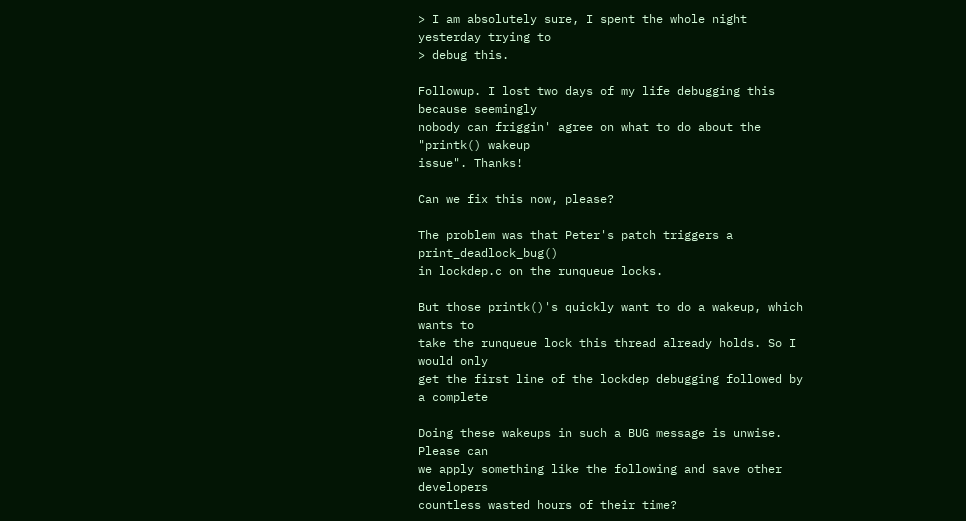> I am absolutely sure, I spent the whole night yesterday trying to
> debug this.

Followup. I lost two days of my life debugging this because seemingly
nobody can friggin' agree on what to do about the "printk() wakeup
issue". Thanks!

Can we fix this now, please?

The problem was that Peter's patch triggers a print_deadlock_bug()
in lockdep.c on the runqueue locks.

But those printk()'s quickly want to do a wakeup, which wants to
take the runqueue lock this thread already holds. So I would only
get the first line of the lockdep debugging followed by a complete

Doing these wakeups in such a BUG message is unwise. Please can
we apply something like the following and save other developers
countless wasted hours of their time?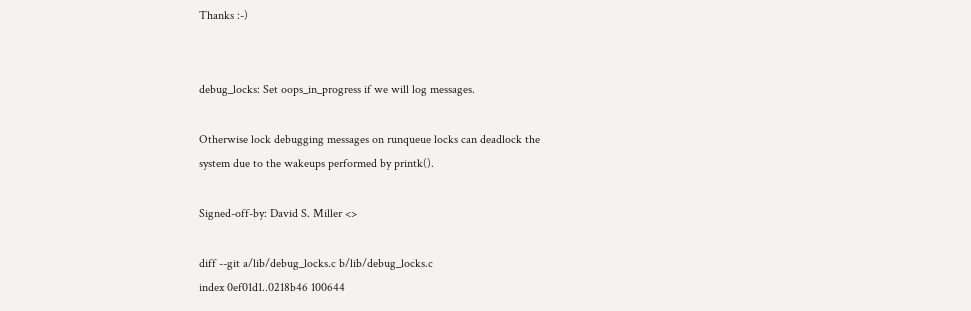Thanks :-)


debug_locks: Set oops_in_progress if we will log messages.

Otherwise lock debugging messages on runqueue locks can deadlock the
system due to the wakeups performed by printk().

Signed-off-by: David S. Miller <>

diff --git a/lib/debug_locks.c b/lib/debug_locks.c
index 0ef01d1..0218b46 100644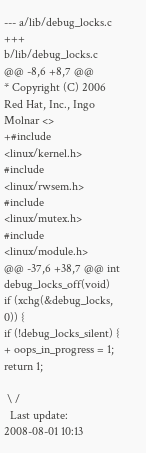--- a/lib/debug_locks.c
+++ b/lib/debug_locks.c
@@ -8,6 +8,7 @@
* Copyright (C) 2006 Red Hat, Inc., Ingo Molnar <>
+#include <linux/kernel.h>
#include <linux/rwsem.h>
#include <linux/mutex.h>
#include <linux/module.h>
@@ -37,6 +38,7 @@ int debug_locks_off(void)
if (xchg(&debug_locks, 0)) {
if (!debug_locks_silent) {
+ oops_in_progress = 1;
return 1;

 \ /
  Last update: 2008-08-01 10:13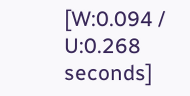[W:0.094 / U:0.268 seconds]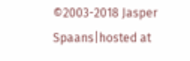©2003-2018 Jasper Spaans|hosted at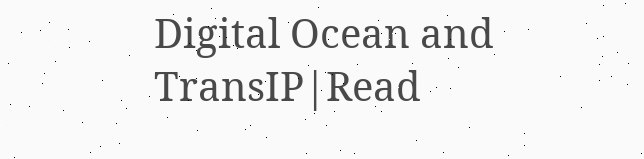Digital Ocean and TransIP|Read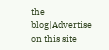the blog|Advertise on this site